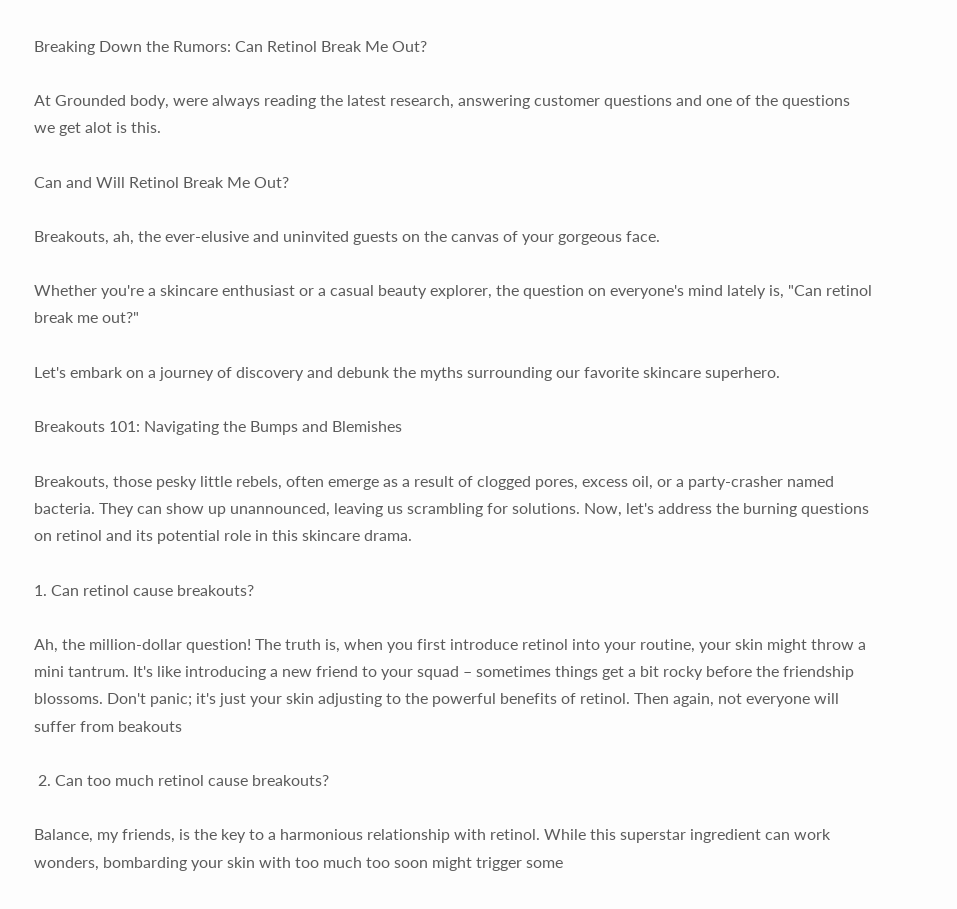Breaking Down the Rumors: Can Retinol Break Me Out?

At Grounded body, were always reading the latest research, answering customer questions and one of the questions we get alot is this.

Can and Will Retinol Break Me Out?

Breakouts, ah, the ever-elusive and uninvited guests on the canvas of your gorgeous face.

Whether you're a skincare enthusiast or a casual beauty explorer, the question on everyone's mind lately is, "Can retinol break me out?"

Let's embark on a journey of discovery and debunk the myths surrounding our favorite skincare superhero.

Breakouts 101: Navigating the Bumps and Blemishes

Breakouts, those pesky little rebels, often emerge as a result of clogged pores, excess oil, or a party-crasher named bacteria. They can show up unannounced, leaving us scrambling for solutions. Now, let's address the burning questions on retinol and its potential role in this skincare drama.

1. Can retinol cause breakouts?

Ah, the million-dollar question! The truth is, when you first introduce retinol into your routine, your skin might throw a mini tantrum. It's like introducing a new friend to your squad – sometimes things get a bit rocky before the friendship blossoms. Don't panic; it's just your skin adjusting to the powerful benefits of retinol. Then again, not everyone will suffer from beakouts

 2. Can too much retinol cause breakouts?

Balance, my friends, is the key to a harmonious relationship with retinol. While this superstar ingredient can work wonders, bombarding your skin with too much too soon might trigger some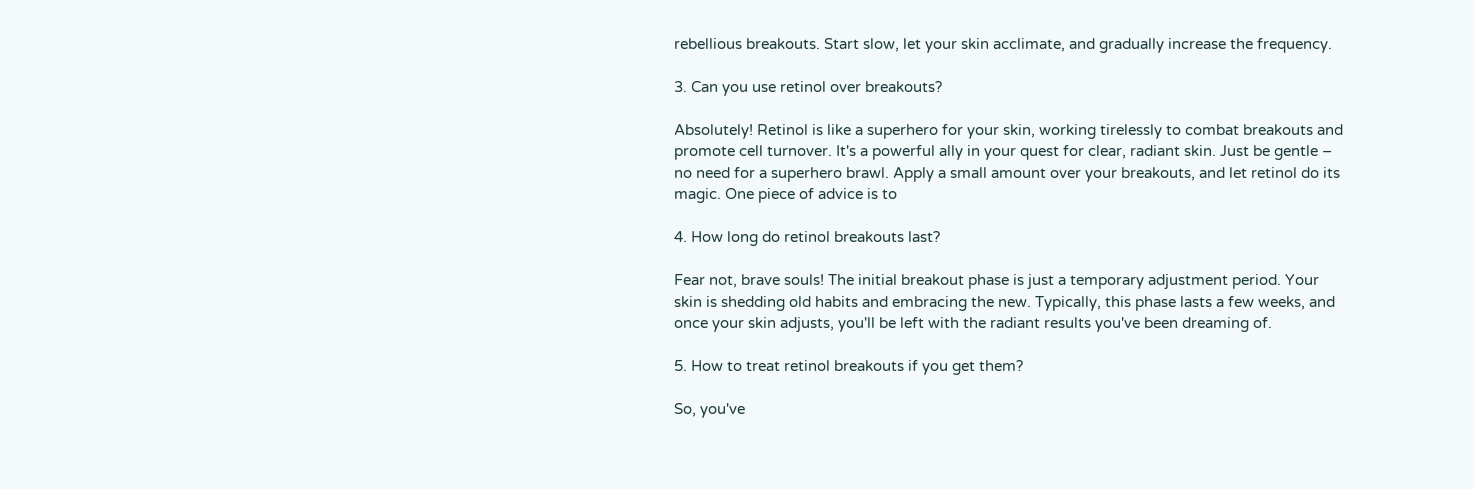rebellious breakouts. Start slow, let your skin acclimate, and gradually increase the frequency.

3. Can you use retinol over breakouts?

Absolutely! Retinol is like a superhero for your skin, working tirelessly to combat breakouts and promote cell turnover. It's a powerful ally in your quest for clear, radiant skin. Just be gentle – no need for a superhero brawl. Apply a small amount over your breakouts, and let retinol do its magic. One piece of advice is to

4. How long do retinol breakouts last?

Fear not, brave souls! The initial breakout phase is just a temporary adjustment period. Your skin is shedding old habits and embracing the new. Typically, this phase lasts a few weeks, and once your skin adjusts, you'll be left with the radiant results you've been dreaming of.

5. How to treat retinol breakouts if you get them?

So, you've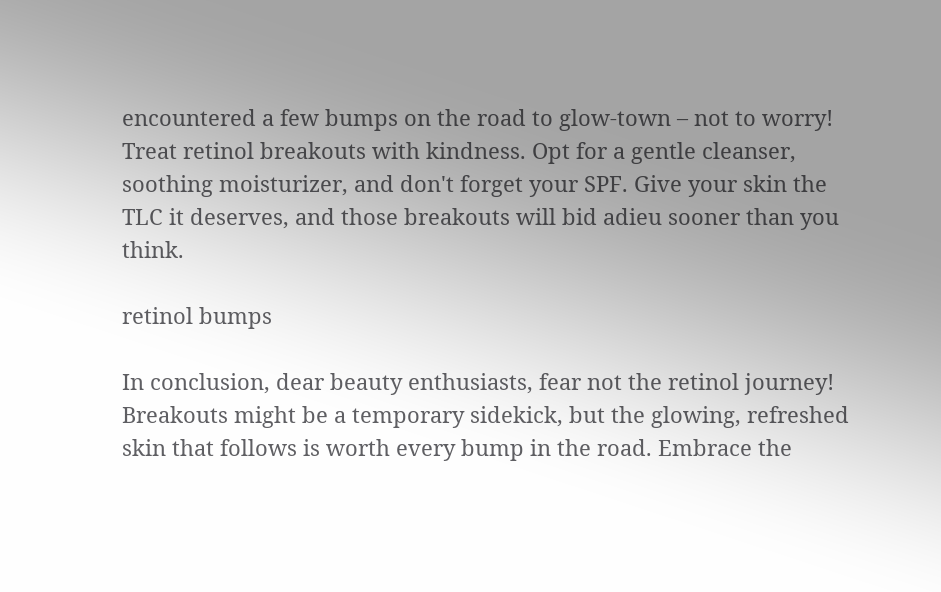encountered a few bumps on the road to glow-town – not to worry! Treat retinol breakouts with kindness. Opt for a gentle cleanser, soothing moisturizer, and don't forget your SPF. Give your skin the TLC it deserves, and those breakouts will bid adieu sooner than you think.

retinol bumps

In conclusion, dear beauty enthusiasts, fear not the retinol journey! Breakouts might be a temporary sidekick, but the glowing, refreshed skin that follows is worth every bump in the road. Embrace the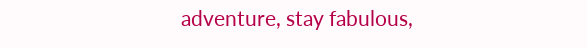adventure, stay fabulous,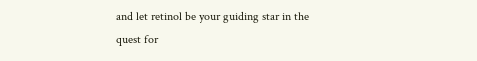and let retinol be your guiding star in the quest for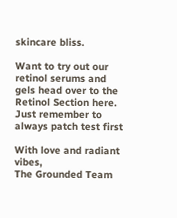skincare bliss.

Want to try out our retinol serums and gels head over to the Retinol Section here. Just remember to always patch test first

With love and radiant vibes,
The Grounded Team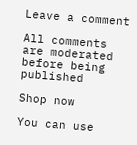Leave a comment

All comments are moderated before being published

Shop now

You can use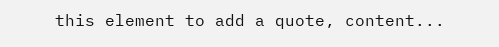this element to add a quote, content...